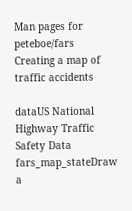Man pages for peteboe/fars
Creating a map of traffic accidents

dataUS National Highway Traffic Safety Data
fars_map_stateDraw a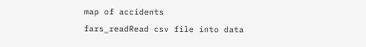map of accidents
fars_readRead csv file into data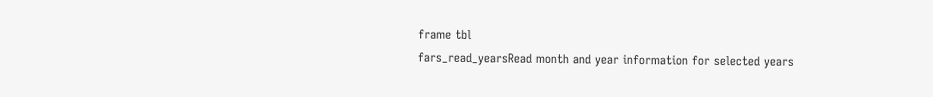frame tbl
fars_read_yearsRead month and year information for selected years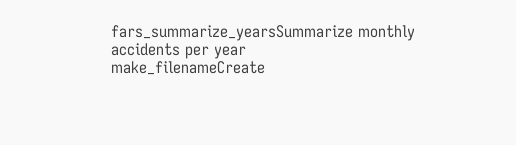fars_summarize_yearsSummarize monthly accidents per year
make_filenameCreate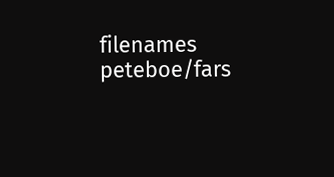filenames
peteboe/fars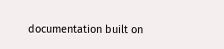documentation built on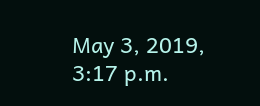May 3, 2019, 3:17 p.m.